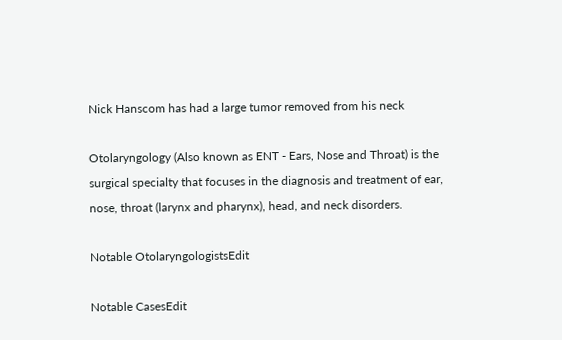Nick Hanscom has had a large tumor removed from his neck

Otolaryngology (Also known as ENT - Ears, Nose and Throat) is the surgical specialty that focuses in the diagnosis and treatment of ear, nose, throat (larynx and pharynx), head, and neck disorders.

Notable OtolaryngologistsEdit

Notable CasesEdit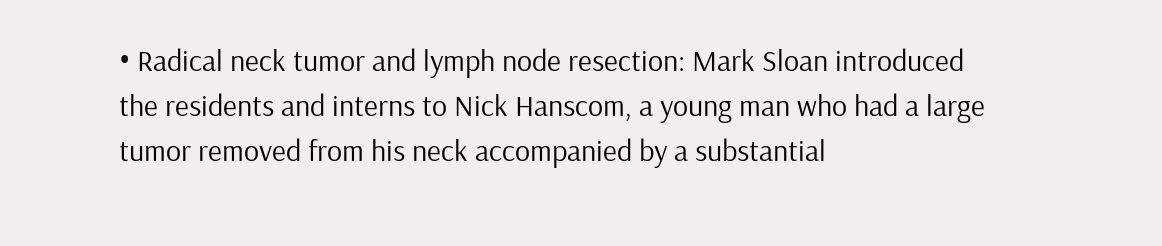• Radical neck tumor and lymph node resection: Mark Sloan introduced the residents and interns to Nick Hanscom, a young man who had a large tumor removed from his neck accompanied by a substantial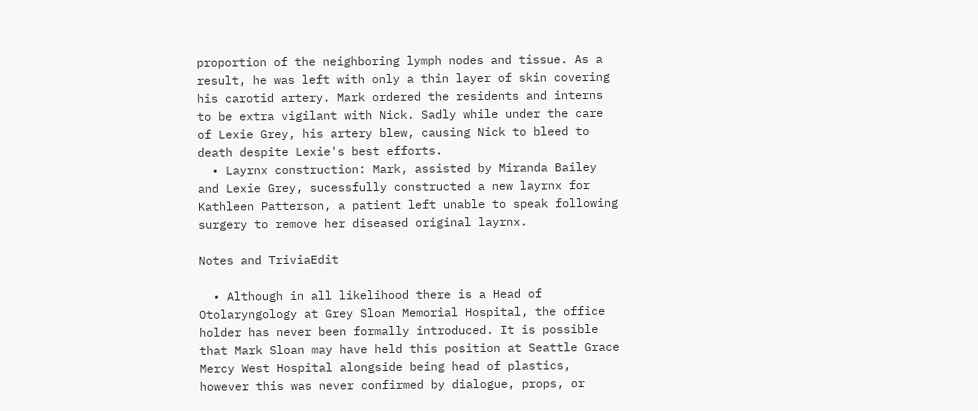proportion of the neighboring lymph nodes and tissue. As a result, he was left with only a thin layer of skin covering his carotid artery. Mark ordered the residents and interns to be extra vigilant with Nick. Sadly while under the care of Lexie Grey, his artery blew, causing Nick to bleed to death despite Lexie's best efforts.
  • Layrnx construction: Mark, assisted by Miranda Bailey and Lexie Grey, sucessfully constructed a new layrnx for Kathleen Patterson, a patient left unable to speak following surgery to remove her diseased original layrnx.

Notes and TriviaEdit

  • Although in all likelihood there is a Head of Otolaryngology at Grey Sloan Memorial Hospital, the office holder has never been formally introduced. It is possible that Mark Sloan may have held this position at Seattle Grace Mercy West Hospital alongside being head of plastics, however this was never confirmed by dialogue, props, or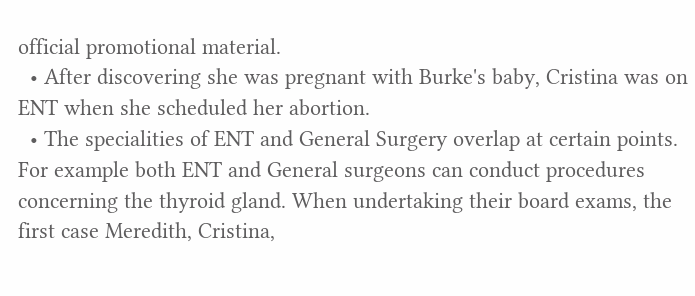official promotional material.
  • After discovering she was pregnant with Burke's baby, Cristina was on ENT when she scheduled her abortion.
  • The specialities of ENT and General Surgery overlap at certain points. For example both ENT and General surgeons can conduct procedures concerning the thyroid gland. When undertaking their board exams, the first case Meredith, Cristina,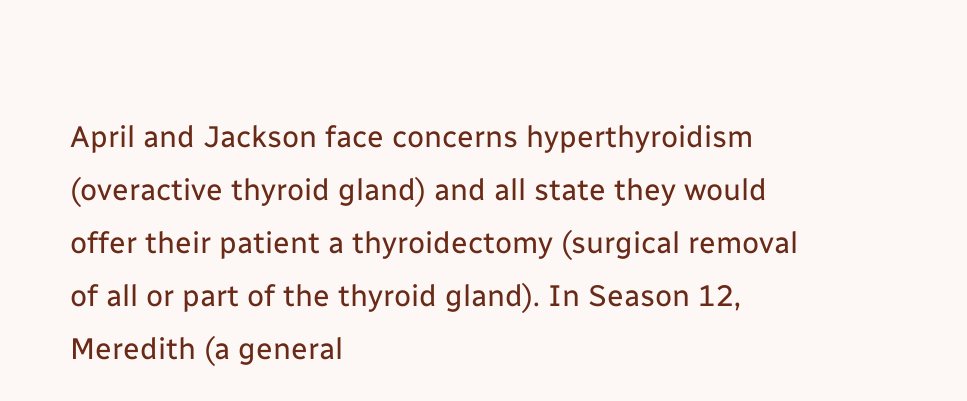April and Jackson face concerns hyperthyroidism (overactive thyroid gland) and all state they would offer their patient a thyroidectomy (surgical removal of all or part of the thyroid gland). In Season 12, Meredith (a general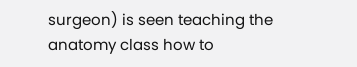surgeon) is seen teaching the anatomy class how to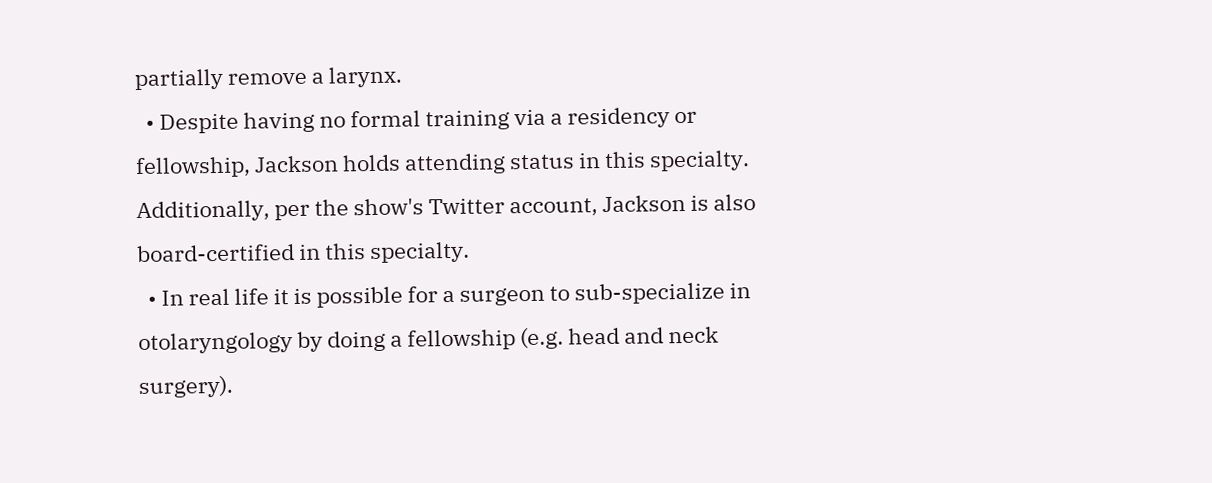partially remove a larynx.
  • Despite having no formal training via a residency or fellowship, Jackson holds attending status in this specialty. Additionally, per the show's Twitter account, Jackson is also board-certified in this specialty.
  • In real life it is possible for a surgeon to sub-specialize in otolaryngology by doing a fellowship (e.g. head and neck surgery).